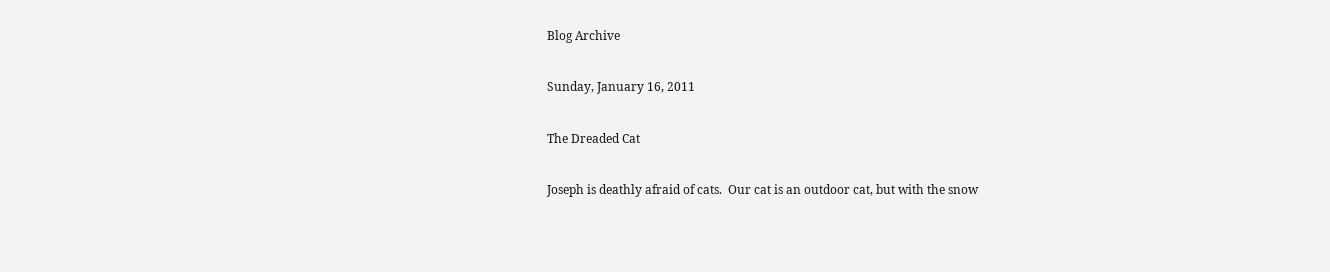Blog Archive

Sunday, January 16, 2011

The Dreaded Cat

Joseph is deathly afraid of cats.  Our cat is an outdoor cat, but with the snow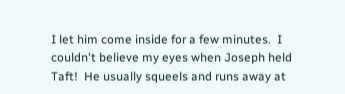I let him come inside for a few minutes.  I couldn't believe my eyes when Joseph held Taft!  He usually squeels and runs away at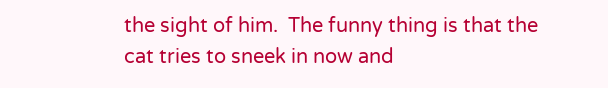the sight of him.  The funny thing is that the cat tries to sneek in now and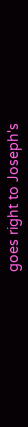goes right to Joseph's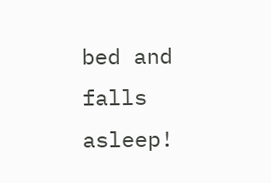bed and falls asleep!